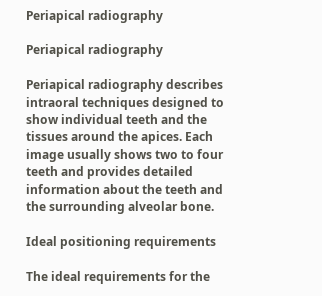Periapical radiography

Periapical radiography

Periapical radiography describes intraoral techniques designed to show individual teeth and the tissues around the apices. Each image usually shows two to four teeth and provides detailed information about the teeth and the surrounding alveolar bone.

Ideal positioning requirements

The ideal requirements for the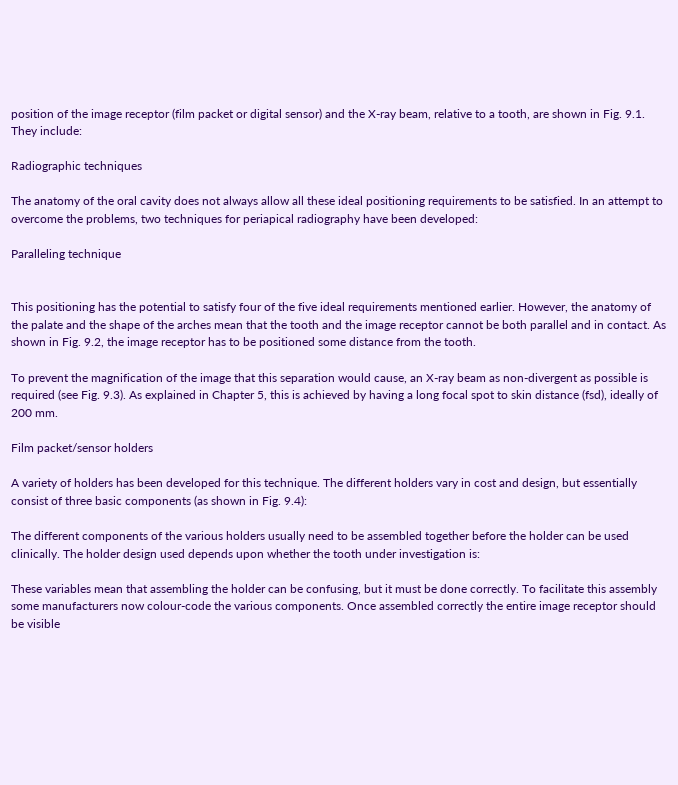position of the image receptor (film packet or digital sensor) and the X-ray beam, relative to a tooth, are shown in Fig. 9.1. They include:

Radiographic techniques

The anatomy of the oral cavity does not always allow all these ideal positioning requirements to be satisfied. In an attempt to overcome the problems, two techniques for periapical radiography have been developed:

Paralleling technique


This positioning has the potential to satisfy four of the five ideal requirements mentioned earlier. However, the anatomy of the palate and the shape of the arches mean that the tooth and the image receptor cannot be both parallel and in contact. As shown in Fig. 9.2, the image receptor has to be positioned some distance from the tooth.

To prevent the magnification of the image that this separation would cause, an X-ray beam as non-divergent as possible is required (see Fig. 9.3). As explained in Chapter 5, this is achieved by having a long focal spot to skin distance (fsd), ideally of 200 mm.

Film packet/sensor holders

A variety of holders has been developed for this technique. The different holders vary in cost and design, but essentially consist of three basic components (as shown in Fig. 9.4):

The different components of the various holders usually need to be assembled together before the holder can be used clinically. The holder design used depends upon whether the tooth under investigation is:

These variables mean that assembling the holder can be confusing, but it must be done correctly. To facilitate this assembly some manufacturers now colour-code the various components. Once assembled correctly the entire image receptor should be visible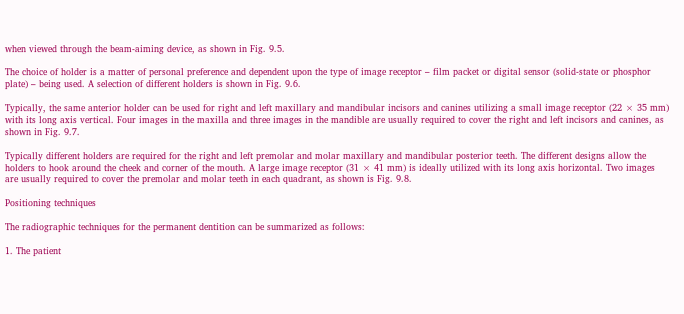when viewed through the beam-aiming device, as shown in Fig. 9.5.

The choice of holder is a matter of personal preference and dependent upon the type of image receptor – film packet or digital sensor (solid-state or phosphor plate) – being used. A selection of different holders is shown in Fig. 9.6.

Typically, the same anterior holder can be used for right and left maxillary and mandibular incisors and canines utilizing a small image receptor (22 × 35 mm) with its long axis vertical. Four images in the maxilla and three images in the mandible are usually required to cover the right and left incisors and canines, as shown in Fig. 9.7.

Typically different holders are required for the right and left premolar and molar maxillary and mandibular posterior teeth. The different designs allow the holders to hook around the cheek and corner of the mouth. A large image receptor (31 × 41 mm) is ideally utilized with its long axis horizontal. Two images are usually required to cover the premolar and molar teeth in each quadrant, as shown is Fig. 9.8.

Positioning techniques

The radiographic techniques for the permanent dentition can be summarized as follows:

1. The patient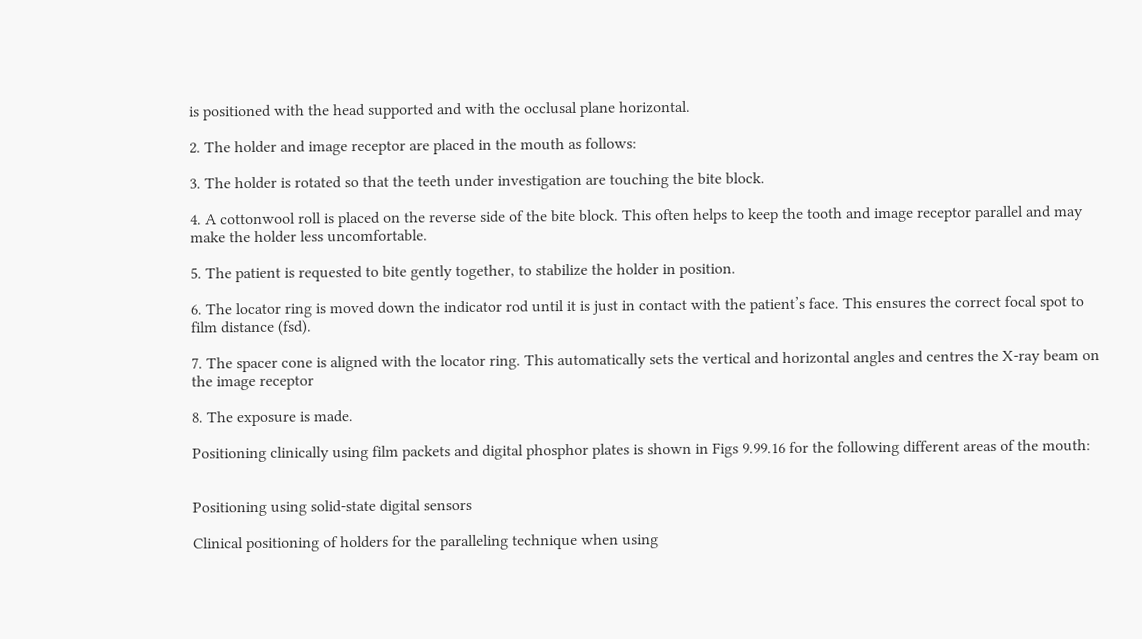is positioned with the head supported and with the occlusal plane horizontal.

2. The holder and image receptor are placed in the mouth as follows:

3. The holder is rotated so that the teeth under investigation are touching the bite block.

4. A cottonwool roll is placed on the reverse side of the bite block. This often helps to keep the tooth and image receptor parallel and may make the holder less uncomfortable.

5. The patient is requested to bite gently together, to stabilize the holder in position.

6. The locator ring is moved down the indicator rod until it is just in contact with the patient’s face. This ensures the correct focal spot to film distance (fsd).

7. The spacer cone is aligned with the locator ring. This automatically sets the vertical and horizontal angles and centres the X-ray beam on the image receptor

8. The exposure is made.

Positioning clinically using film packets and digital phosphor plates is shown in Figs 9.99.16 for the following different areas of the mouth:


Positioning using solid-state digital sensors

Clinical positioning of holders for the paralleling technique when using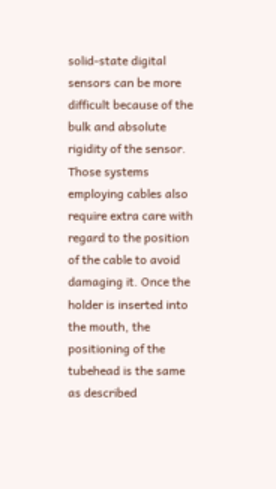solid-state digital sensors can be more difficult because of the bulk and absolute rigidity of the sensor. Those systems employing cables also require extra care with regard to the position of the cable to avoid damaging it. Once the holder is inserted into the mouth, the positioning of the tubehead is the same as described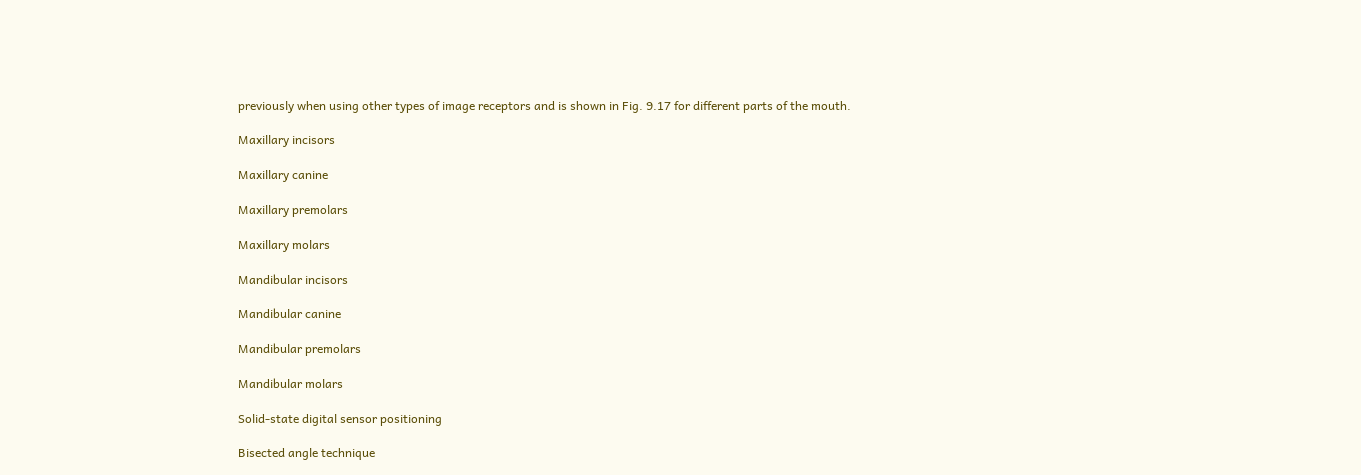previously when using other types of image receptors and is shown in Fig. 9.17 for different parts of the mouth.

Maxillary incisors

Maxillary canine

Maxillary premolars

Maxillary molars

Mandibular incisors

Mandibular canine

Mandibular premolars

Mandibular molars

Solid-state digital sensor positioning

Bisected angle technique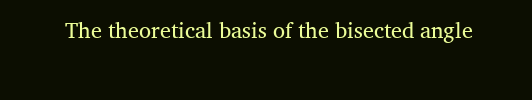The theoretical basis of the bisected angle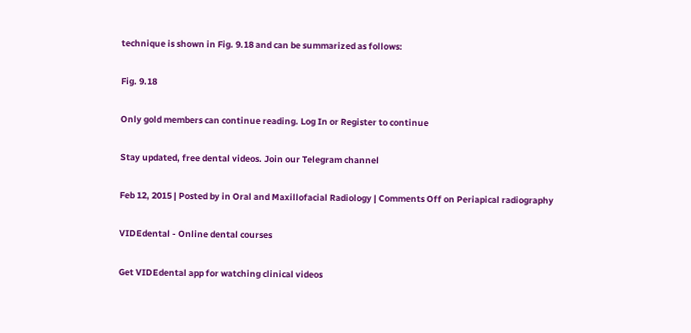technique is shown in Fig. 9.18 and can be summarized as follows:

Fig. 9.18

Only gold members can continue reading. Log In or Register to continue

Stay updated, free dental videos. Join our Telegram channel

Feb 12, 2015 | Posted by in Oral and Maxillofacial Radiology | Comments Off on Periapical radiography

VIDEdental - Online dental courses

Get VIDEdental app for watching clinical videos